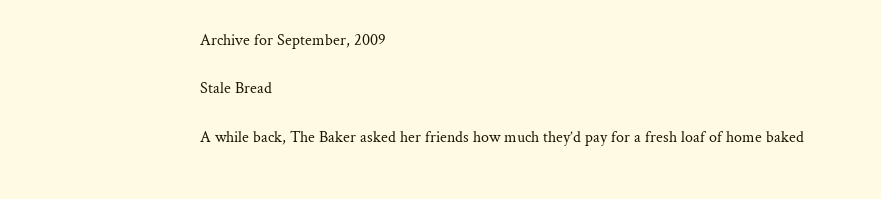Archive for September, 2009

Stale Bread

A while back, The Baker asked her friends how much they’d pay for a fresh loaf of home baked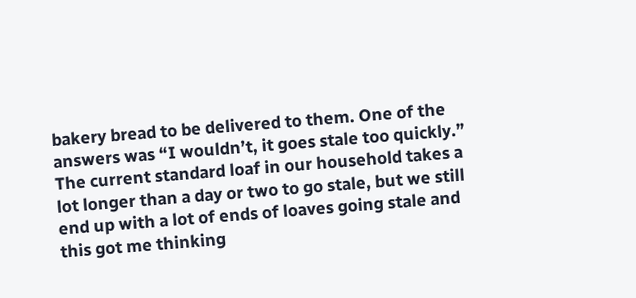bakery bread to be delivered to them. One of the answers was “I wouldn’t, it goes stale too quickly.” The current standard loaf in our household takes a lot longer than a day or two to go stale, but we still end up with a lot of ends of loaves going stale and this got me thinking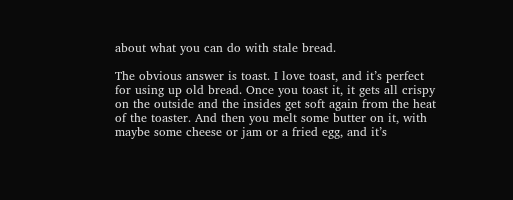about what you can do with stale bread.

The obvious answer is toast. I love toast, and it’s perfect for using up old bread. Once you toast it, it gets all crispy on the outside and the insides get soft again from the heat of the toaster. And then you melt some butter on it, with maybe some cheese or jam or a fried egg, and it’s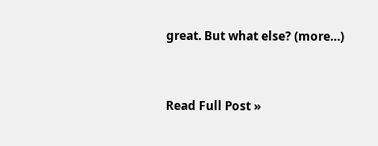great. But what else? (more…)


Read Full Post »